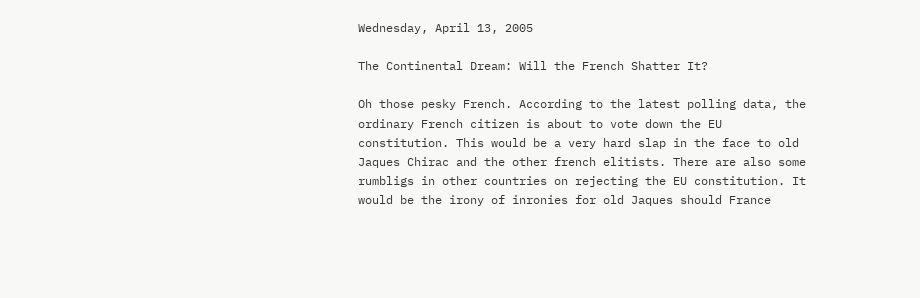Wednesday, April 13, 2005

The Continental Dream: Will the French Shatter It?

Oh those pesky French. According to the latest polling data, the ordinary French citizen is about to vote down the EU constitution. This would be a very hard slap in the face to old Jaques Chirac and the other french elitists. There are also some rumbligs in other countries on rejecting the EU constitution. It would be the irony of inronies for old Jaques should France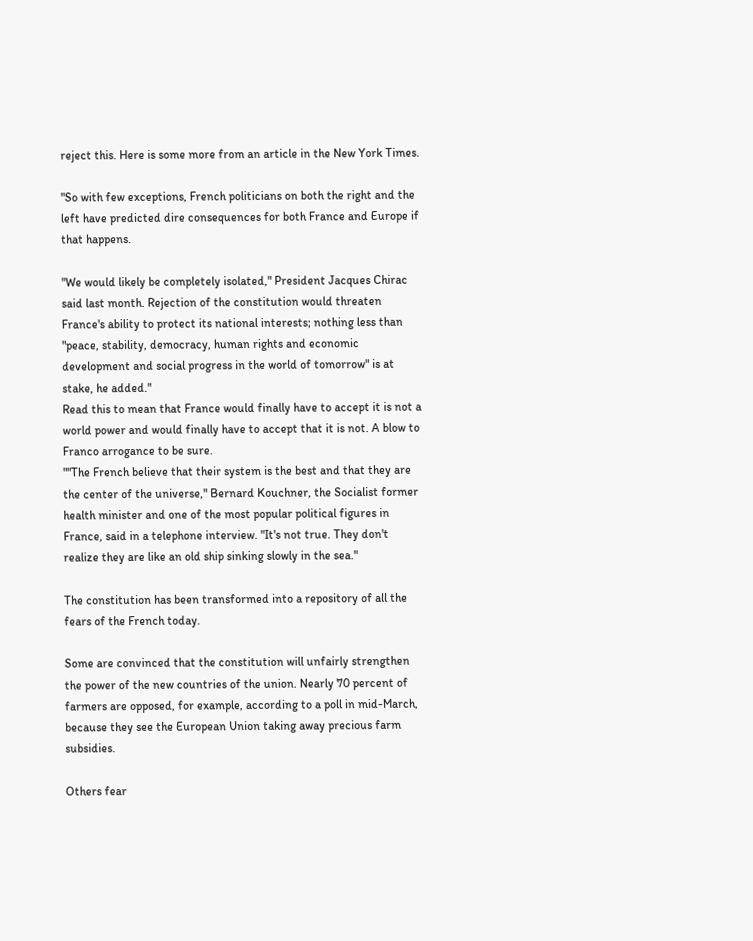reject this. Here is some more from an article in the New York Times.

"So with few exceptions, French politicians on both the right and the left have predicted dire consequences for both France and Europe if that happens.

"We would likely be completely isolated," President Jacques Chirac said last month. Rejection of the constitution would threaten France's ability to protect its national interests; nothing less than "peace, stability, democracy, human rights and economic development and social progress in the world of tomorrow" is at stake, he added."
Read this to mean that France would finally have to accept it is not a world power and would finally have to accept that it is not. A blow to Franco arrogance to be sure.
""The French believe that their system is the best and that they are the center of the universe," Bernard Kouchner, the Socialist former health minister and one of the most popular political figures in France, said in a telephone interview. "It's not true. They don't realize they are like an old ship sinking slowly in the sea."

The constitution has been transformed into a repository of all the fears of the French today.

Some are convinced that the constitution will unfairly strengthen the power of the new countries of the union. Nearly 70 percent of farmers are opposed, for example, according to a poll in mid-March, because they see the European Union taking away precious farm subsidies.

Others fear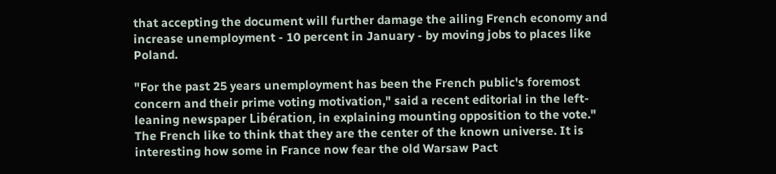that accepting the document will further damage the ailing French economy and increase unemployment - 10 percent in January - by moving jobs to places like Poland.

"For the past 25 years unemployment has been the French public's foremost concern and their prime voting motivation," said a recent editorial in the left-leaning newspaper Libération, in explaining mounting opposition to the vote."
The French like to think that they are the center of the known universe. It is interesting how some in France now fear the old Warsaw Pact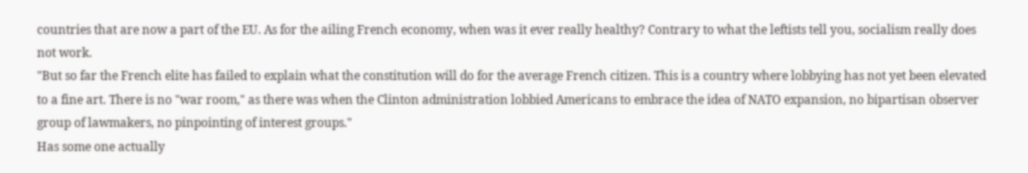countries that are now a part of the EU. As for the ailing French economy, when was it ever really healthy? Contrary to what the leftists tell you, socialism really does not work.
"But so far the French elite has failed to explain what the constitution will do for the average French citizen. This is a country where lobbying has not yet been elevated to a fine art. There is no "war room," as there was when the Clinton administration lobbied Americans to embrace the idea of NATO expansion, no bipartisan observer group of lawmakers, no pinpointing of interest groups."
Has some one actually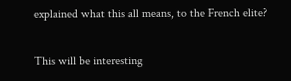explained what this all means, to the French elite?

This will be interesting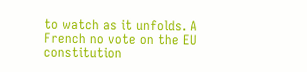to watch as it unfolds. A French no vote on the EU constitution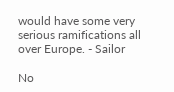would have some very serious ramifications all over Europe. - Sailor

No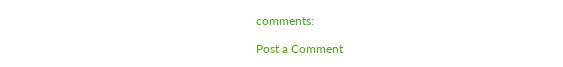comments:

Post a Comment